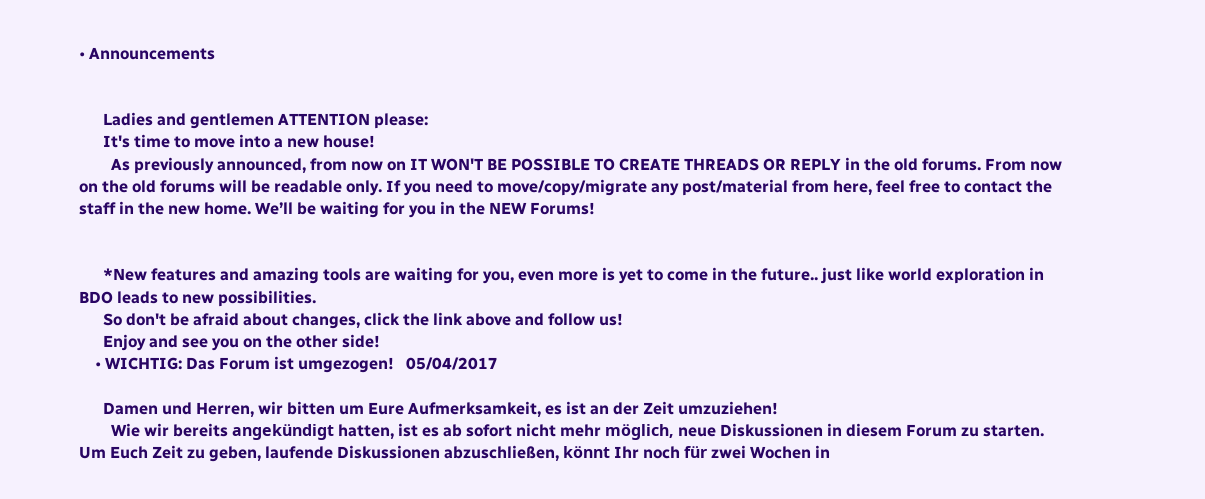• Announcements


      Ladies and gentlemen ATTENTION please:
      It's time to move into a new house!
        As previously announced, from now on IT WON'T BE POSSIBLE TO CREATE THREADS OR REPLY in the old forums. From now on the old forums will be readable only. If you need to move/copy/migrate any post/material from here, feel free to contact the staff in the new home. We’ll be waiting for you in the NEW Forums!


      *New features and amazing tools are waiting for you, even more is yet to come in the future.. just like world exploration in BDO leads to new possibilities.
      So don't be afraid about changes, click the link above and follow us!
      Enjoy and see you on the other side!
    • WICHTIG: Das Forum ist umgezogen!   05/04/2017

      Damen und Herren, wir bitten um Eure Aufmerksamkeit, es ist an der Zeit umzuziehen!
        Wie wir bereits angekündigt hatten, ist es ab sofort nicht mehr möglich, neue Diskussionen in diesem Forum zu starten. Um Euch Zeit zu geben, laufende Diskussionen abzuschließen, könnt Ihr noch für zwei Wochen in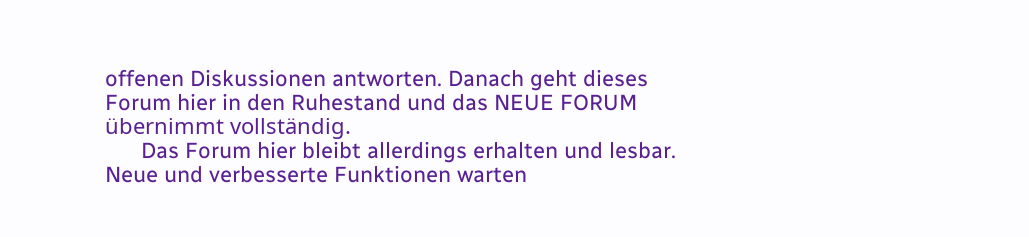offenen Diskussionen antworten. Danach geht dieses Forum hier in den Ruhestand und das NEUE FORUM übernimmt vollständig.
      Das Forum hier bleibt allerdings erhalten und lesbar.   Neue und verbesserte Funktionen warten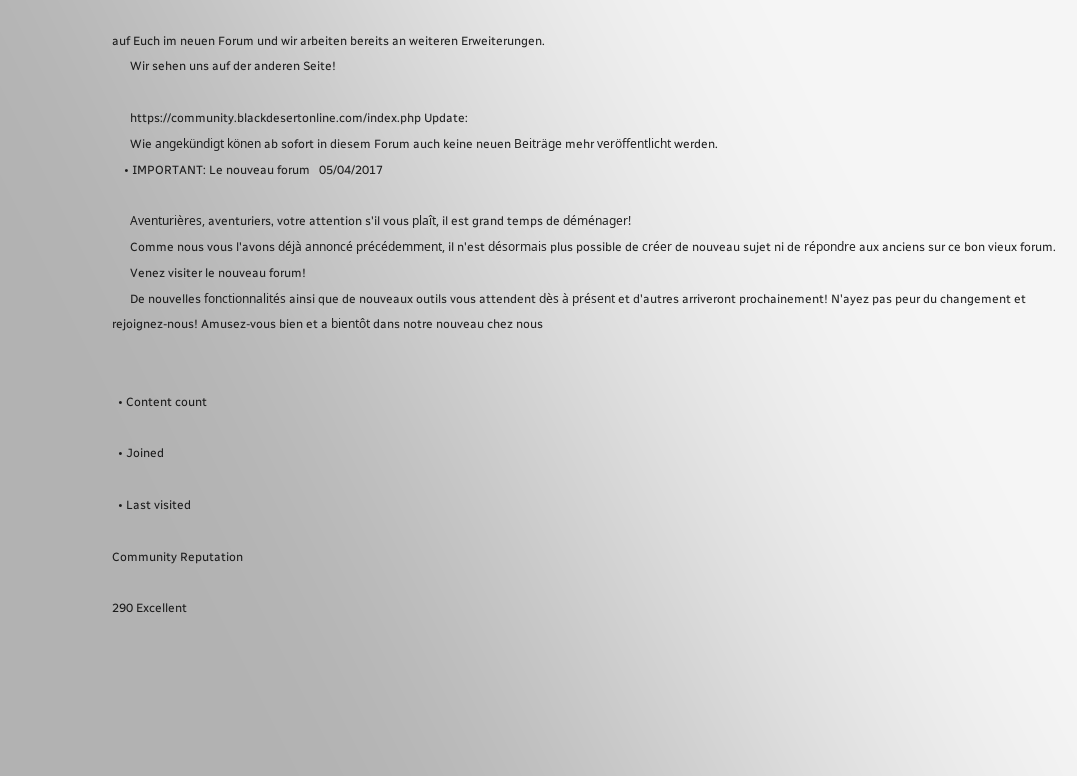auf Euch im neuen Forum und wir arbeiten bereits an weiteren Erweiterungen.
      Wir sehen uns auf der anderen Seite!

      https://community.blackdesertonline.com/index.php Update:
      Wie angekündigt könen ab sofort in diesem Forum auch keine neuen Beiträge mehr veröffentlicht werden.
    • IMPORTANT: Le nouveau forum   05/04/2017

      Aventurières, aventuriers, votre attention s'il vous plaît, il est grand temps de déménager!
      Comme nous vous l'avons déjà annoncé précédemment, il n'est désormais plus possible de créer de nouveau sujet ni de répondre aux anciens sur ce bon vieux forum.
      Venez visiter le nouveau forum!
      De nouvelles fonctionnalités ainsi que de nouveaux outils vous attendent dès à présent et d'autres arriveront prochainement! N'ayez pas peur du changement et rejoignez-nous! Amusez-vous bien et a bientôt dans notre nouveau chez nous


  • Content count

  • Joined

  • Last visited

Community Reputation

290 Excellent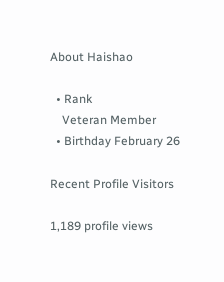About Haishao

  • Rank
    Veteran Member
  • Birthday February 26

Recent Profile Visitors

1,189 profile views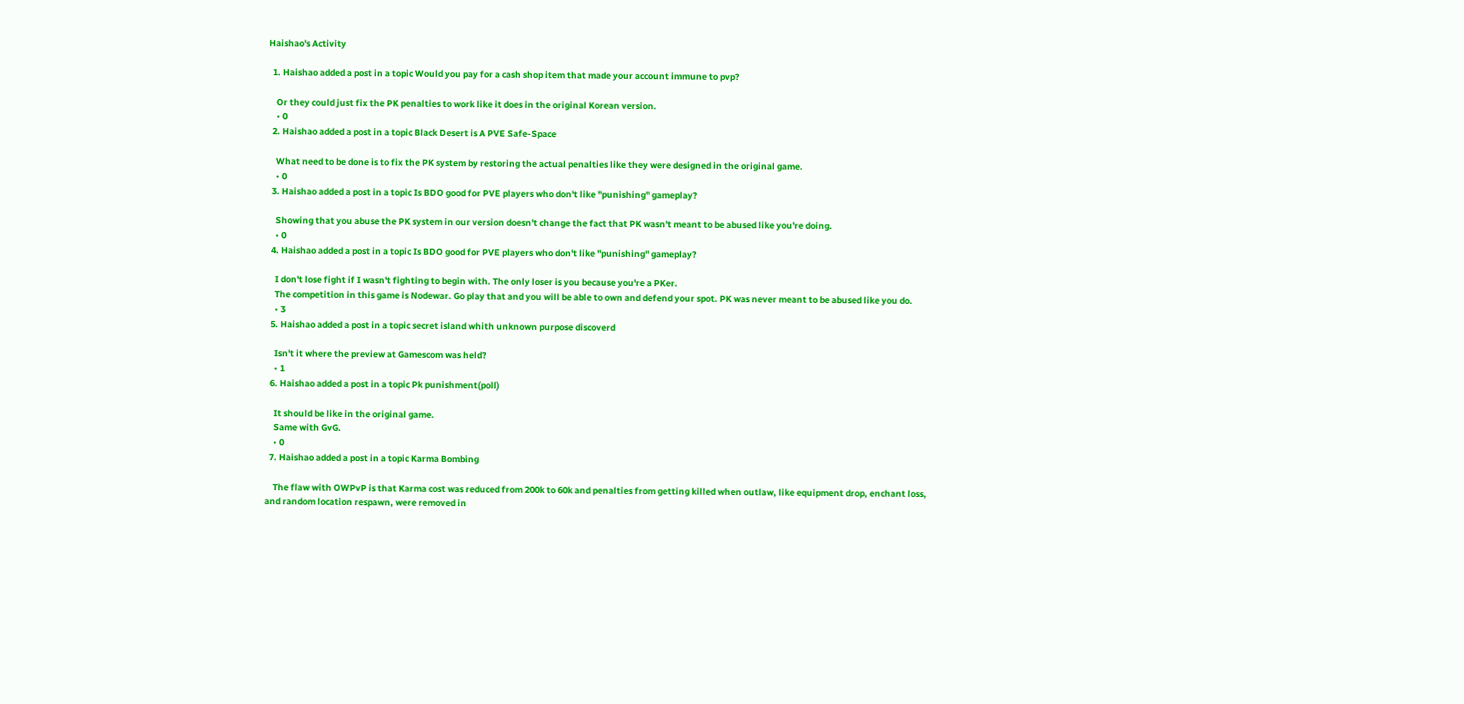Haishao's Activity

  1. Haishao added a post in a topic Would you pay for a cash shop item that made your account immune to pvp?

    Or they could just fix the PK penalties to work like it does in the original Korean version.
    • 0
  2. Haishao added a post in a topic Black Desert is A PVE Safe-Space

    What need to be done is to fix the PK system by restoring the actual penalties like they were designed in the original game.
    • 0
  3. Haishao added a post in a topic Is BDO good for PVE players who don't like "punishing" gameplay?

    Showing that you abuse the PK system in our version doesn't change the fact that PK wasn't meant to be abused like you're doing.
    • 0
  4. Haishao added a post in a topic Is BDO good for PVE players who don't like "punishing" gameplay?

    I don't lose fight if I wasn't fighting to begin with. The only loser is you because you're a PKer.
    The competition in this game is Nodewar. Go play that and you will be able to own and defend your spot. PK was never meant to be abused like you do.
    • 3
  5. Haishao added a post in a topic secret island whith unknown purpose discoverd

    Isn't it where the preview at Gamescom was held?
    • 1
  6. Haishao added a post in a topic Pk punishment(poll)

    It should be like in the original game.
    Same with GvG.
    • 0
  7. Haishao added a post in a topic Karma Bombing

    The flaw with OWPvP is that Karma cost was reduced from 200k to 60k and penalties from getting killed when outlaw, like equipment drop, enchant loss, and random location respawn, were removed in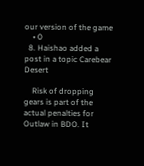our version of the game
    • 0
  8. Haishao added a post in a topic Carebear Desert

    Risk of dropping gears is part of the actual penalties for Outlaw in BDO. It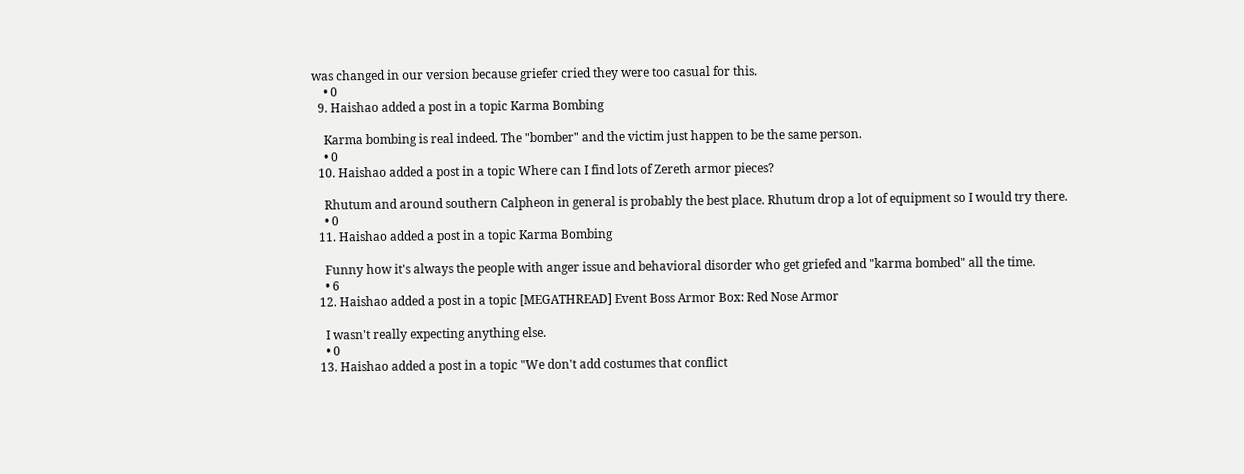was changed in our version because griefer cried they were too casual for this.
    • 0
  9. Haishao added a post in a topic Karma Bombing

    Karma bombing is real indeed. The "bomber" and the victim just happen to be the same person.
    • 0
  10. Haishao added a post in a topic Where can I find lots of Zereth armor pieces?

    Rhutum and around southern Calpheon in general is probably the best place. Rhutum drop a lot of equipment so I would try there.
    • 0
  11. Haishao added a post in a topic Karma Bombing

    Funny how it's always the people with anger issue and behavioral disorder who get griefed and "karma bombed" all the time.
    • 6
  12. Haishao added a post in a topic [MEGATHREAD] Event Boss Armor Box: Red Nose Armor

    I wasn't really expecting anything else.
    • 0
  13. Haishao added a post in a topic "We don't add costumes that conflict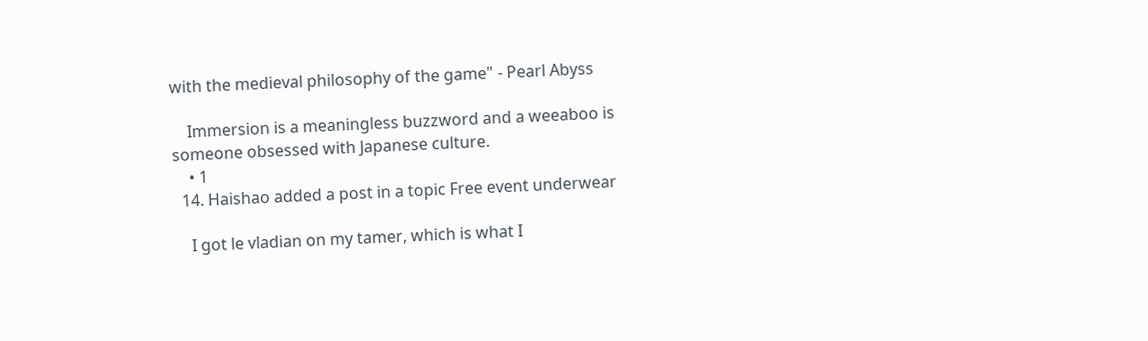with the medieval philosophy of the game" - Pearl Abyss

    Immersion is a meaningless buzzword and a weeaboo is someone obsessed with Japanese culture.
    • 1
  14. Haishao added a post in a topic Free event underwear

    I got le vladian on my tamer, which is what I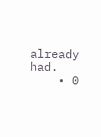already had.
    • 0